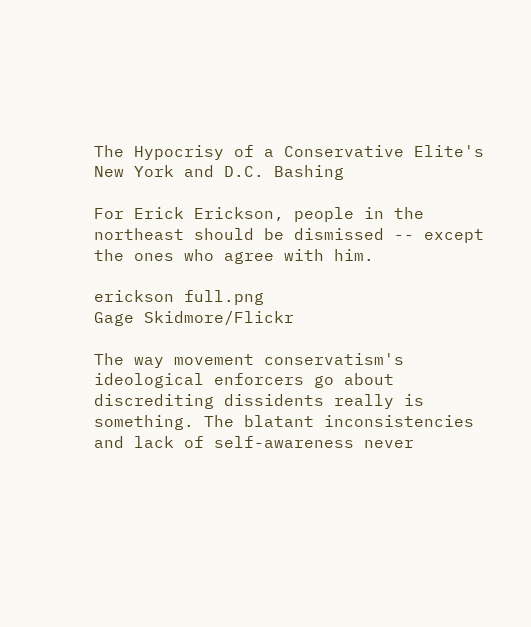The Hypocrisy of a Conservative Elite's New York and D.C. Bashing

For Erick Erickson, people in the northeast should be dismissed -- except the ones who agree with him.

erickson full.png
Gage Skidmore/Flickr

The way movement conservatism's ideological enforcers go about discrediting dissidents really is something. The blatant inconsistencies and lack of self-awareness never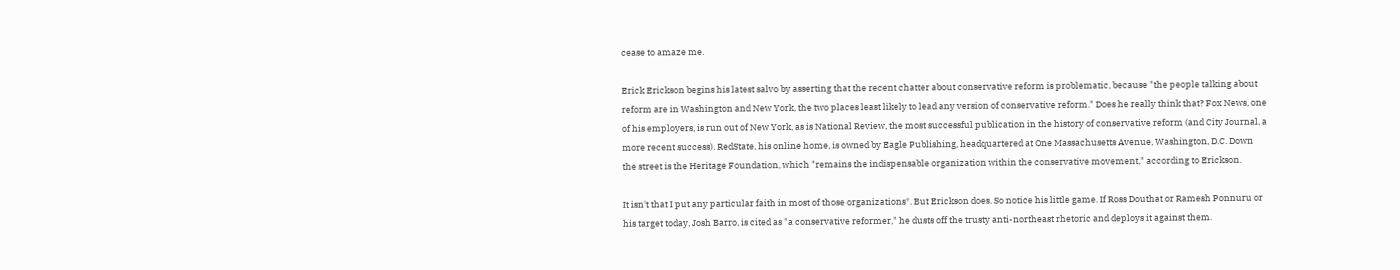cease to amaze me.

Erick Erickson begins his latest salvo by asserting that the recent chatter about conservative reform is problematic, because "the people talking about reform are in Washington and New York, the two places least likely to lead any version of conservative reform." Does he really think that? Fox News, one of his employers, is run out of New York, as is National Review, the most successful publication in the history of conservative reform (and City Journal, a more recent success). RedState, his online home, is owned by Eagle Publishing, headquartered at One Massachusetts Avenue, Washington, D.C. Down the street is the Heritage Foundation, which "remains the indispensable organization within the conservative movement," according to Erickson.

It isn't that I put any particular faith in most of those organizations*. But Erickson does. So notice his little game. If Ross Douthat or Ramesh Ponnuru or his target today, Josh Barro, is cited as "a conservative reformer," he dusts off the trusty anti-northeast rhetoric and deploys it against them.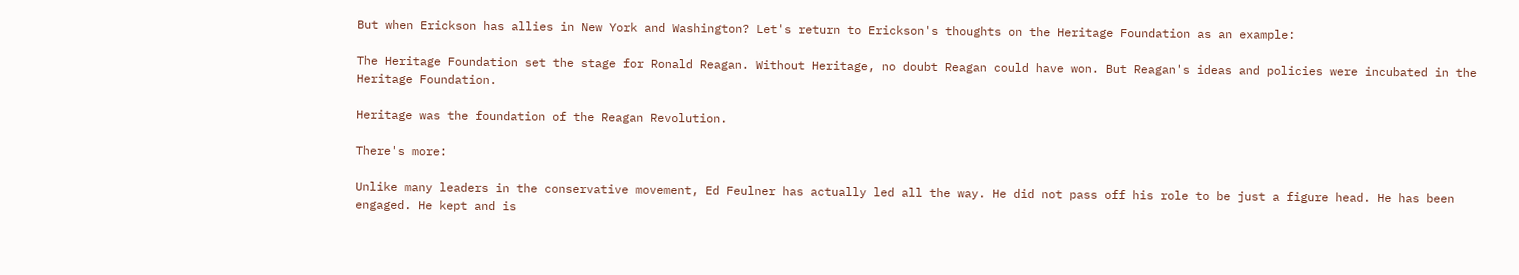But when Erickson has allies in New York and Washington? Let's return to Erickson's thoughts on the Heritage Foundation as an example:

The Heritage Foundation set the stage for Ronald Reagan. Without Heritage, no doubt Reagan could have won. But Reagan's ideas and policies were incubated in the Heritage Foundation.

Heritage was the foundation of the Reagan Revolution.

There's more:

Unlike many leaders in the conservative movement, Ed Feulner has actually led all the way. He did not pass off his role to be just a figure head. He has been engaged. He kept and is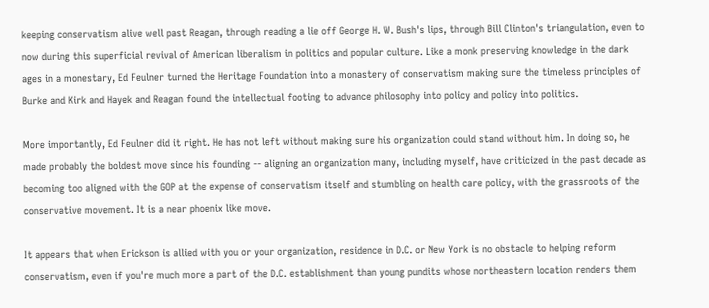keeping conservatism alive well past Reagan, through reading a lie off George H. W. Bush's lips, through Bill Clinton's triangulation, even to now during this superficial revival of American liberalism in politics and popular culture. Like a monk preserving knowledge in the dark ages in a monestary, Ed Feulner turned the Heritage Foundation into a monastery of conservatism making sure the timeless principles of Burke and Kirk and Hayek and Reagan found the intellectual footing to advance philosophy into policy and policy into politics.

More importantly, Ed Feulner did it right. He has not left without making sure his organization could stand without him. In doing so, he made probably the boldest move since his founding -- aligning an organization many, including myself, have criticized in the past decade as becoming too aligned with the GOP at the expense of conservatism itself and stumbling on health care policy, with the grassroots of the conservative movement. It is a near phoenix like move.

It appears that when Erickson is allied with you or your organization, residence in D.C. or New York is no obstacle to helping reform conservatism, even if you're much more a part of the D.C. establishment than young pundits whose northeastern location renders them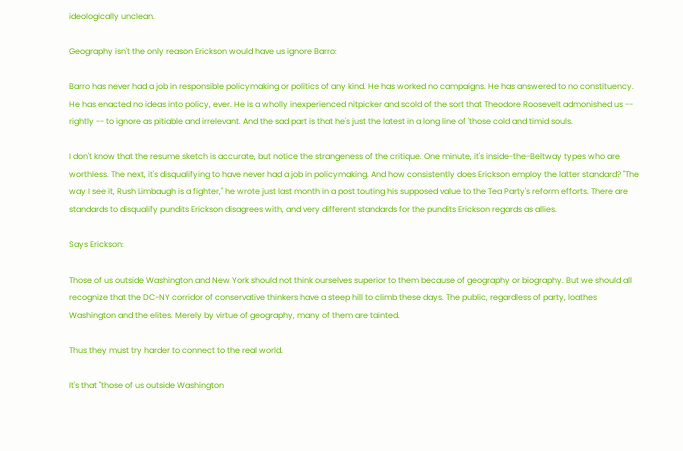ideologically unclean.

Geography isn't the only reason Erickson would have us ignore Barro:

Barro has never had a job in responsible policymaking or politics of any kind. He has worked no campaigns. He has answered to no constituency. He has enacted no ideas into policy, ever. He is a wholly inexperienced nitpicker and scold of the sort that Theodore Roosevelt admonished us -- rightly -- to ignore as pitiable and irrelevant. And the sad part is that he's just the latest in a long line of 'those cold and timid souls.

I don't know that the resume sketch is accurate, but notice the strangeness of the critique. One minute, it's inside-the-Beltway types who are worthless. The next, it's disqualifying to have never had a job in policymaking. And how consistently does Erickson employ the latter standard? "The way I see it, Rush Limbaugh is a fighter," he wrote just last month in a post touting his supposed value to the Tea Party's reform efforts. There are standards to disqualify pundits Erickson disagrees with, and very different standards for the pundits Erickson regards as allies.

Says Erickson:

Those of us outside Washington and New York should not think ourselves superior to them because of geography or biography. But we should all recognize that the DC-NY corridor of conservative thinkers have a steep hill to climb these days. The public, regardless of party, loathes Washington and the elites. Merely by virtue of geography, many of them are tainted.

Thus they must try harder to connect to the real world.

It's that "those of us outside Washington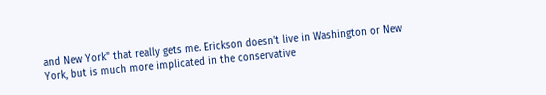and New York" that really gets me. Erickson doesn't live in Washington or New York, but is much more implicated in the conservative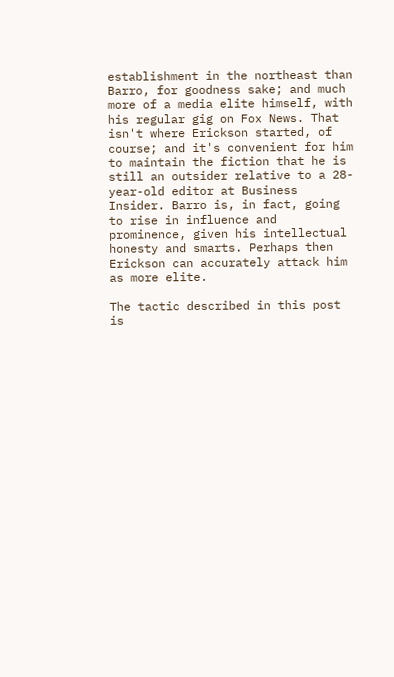establishment in the northeast than Barro, for goodness sake; and much more of a media elite himself, with his regular gig on Fox News. That isn't where Erickson started, of course; and it's convenient for him to maintain the fiction that he is still an outsider relative to a 28-year-old editor at Business Insider. Barro is, in fact, going to rise in influence and prominence, given his intellectual honesty and smarts. Perhaps then Erickson can accurately attack him as more elite.

The tactic described in this post is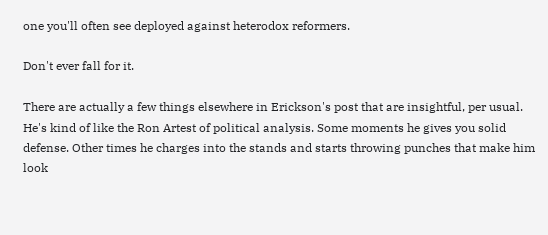one you'll often see deployed against heterodox reformers.

Don't ever fall for it.

There are actually a few things elsewhere in Erickson's post that are insightful, per usual. He's kind of like the Ron Artest of political analysis. Some moments he gives you solid defense. Other times he charges into the stands and starts throwing punches that make him look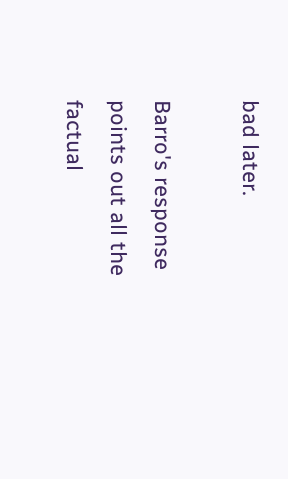bad later.

Barro's response points out all the factual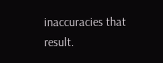inaccuracies that result.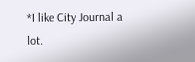*I like City Journal a lot.